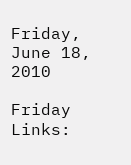Friday, June 18, 2010

Friday Links: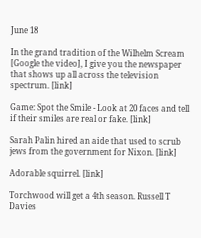June 18

In the grand tradition of the Wilhelm Scream [Google the video], I give you the newspaper that shows up all across the television spectrum. [link]

Game: Spot the Smile - Look at 20 faces and tell if their smiles are real or fake. [link]

Sarah Palin hired an aide that used to scrub jews from the government for Nixon. [link]

Adorable squirrel. [link]

Torchwood will get a 4th season. Russell T Davies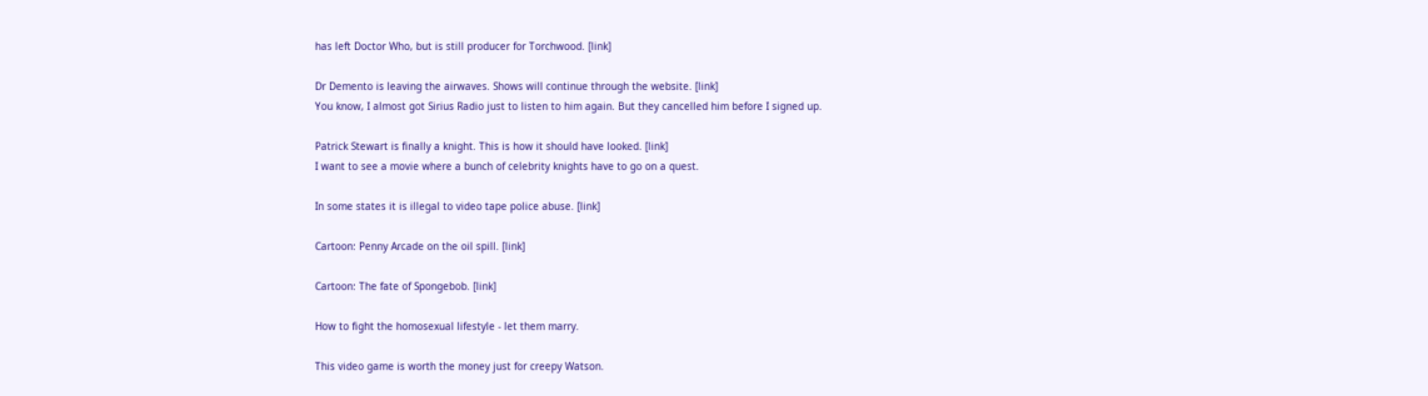has left Doctor Who, but is still producer for Torchwood. [link]

Dr Demento is leaving the airwaves. Shows will continue through the website. [link]
You know, I almost got Sirius Radio just to listen to him again. But they cancelled him before I signed up.

Patrick Stewart is finally a knight. This is how it should have looked. [link]
I want to see a movie where a bunch of celebrity knights have to go on a quest.

In some states it is illegal to video tape police abuse. [link]

Cartoon: Penny Arcade on the oil spill. [link]

Cartoon: The fate of Spongebob. [link]

How to fight the homosexual lifestyle - let them marry.

This video game is worth the money just for creepy Watson.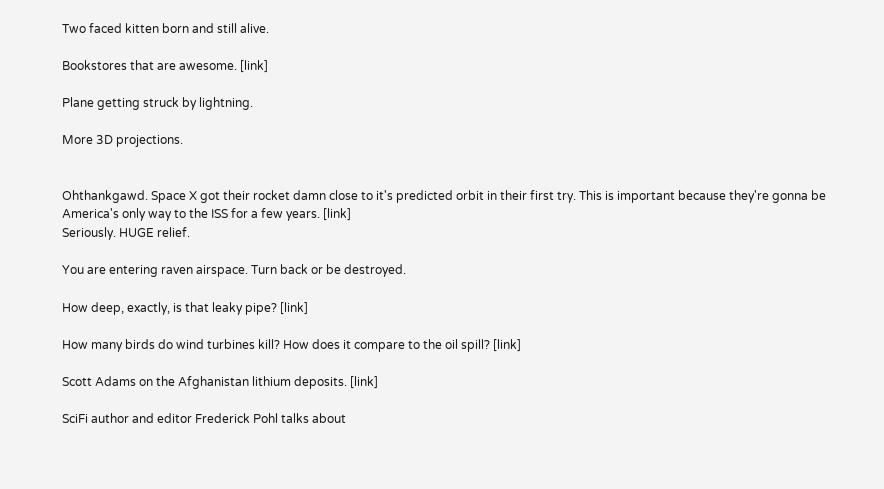Two faced kitten born and still alive.

Bookstores that are awesome. [link]

Plane getting struck by lightning.

More 3D projections.


Ohthankgawd. Space X got their rocket damn close to it's predicted orbit in their first try. This is important because they're gonna be America's only way to the ISS for a few years. [link]
Seriously. HUGE relief.

You are entering raven airspace. Turn back or be destroyed.

How deep, exactly, is that leaky pipe? [link]

How many birds do wind turbines kill? How does it compare to the oil spill? [link]

Scott Adams on the Afghanistan lithium deposits. [link]

SciFi author and editor Frederick Pohl talks about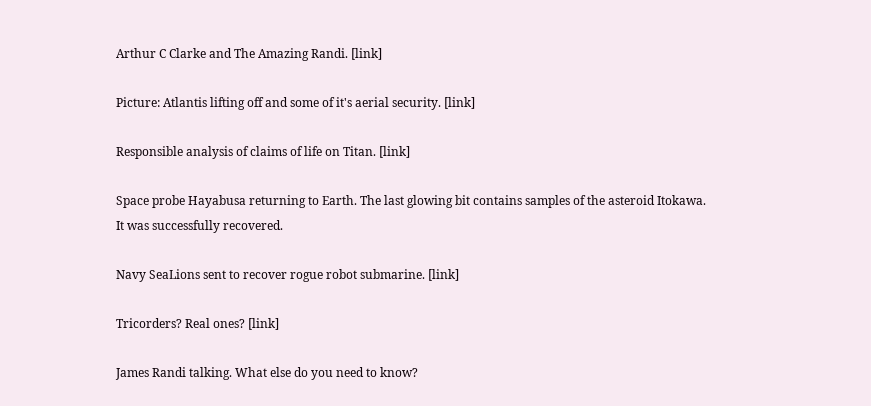Arthur C Clarke and The Amazing Randi. [link]

Picture: Atlantis lifting off and some of it's aerial security. [link]

Responsible analysis of claims of life on Titan. [link]

Space probe Hayabusa returning to Earth. The last glowing bit contains samples of the asteroid Itokawa. It was successfully recovered.

Navy SeaLions sent to recover rogue robot submarine. [link]

Tricorders? Real ones? [link]

James Randi talking. What else do you need to know?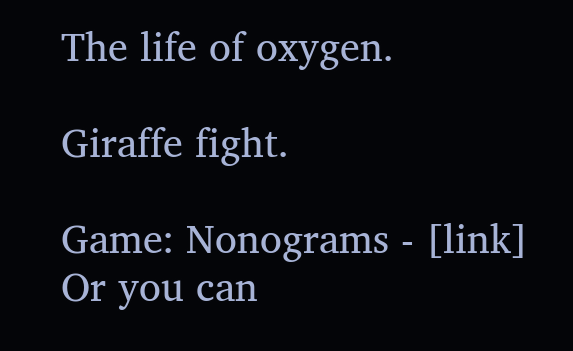The life of oxygen.

Giraffe fight.

Game: Nonograms - [link]
Or you can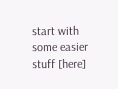start with some easier stuff [here]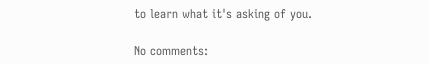to learn what it's asking of you.

No comments: